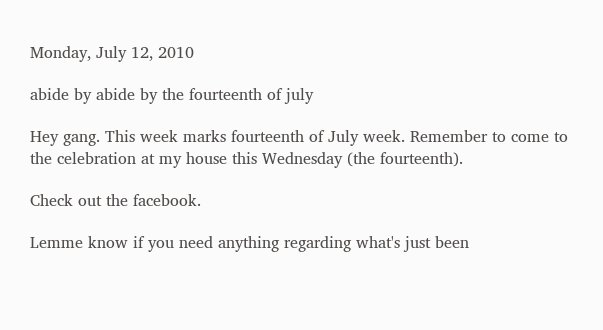Monday, July 12, 2010

abide by abide by the fourteenth of july

Hey gang. This week marks fourteenth of July week. Remember to come to the celebration at my house this Wednesday (the fourteenth).

Check out the facebook.

Lemme know if you need anything regarding what's just been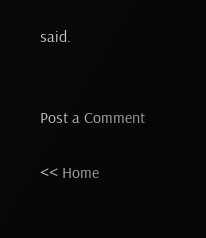said.


Post a Comment

<< Home